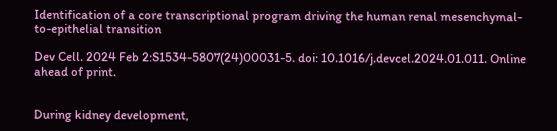Identification of a core transcriptional program driving the human renal mesenchymal-to-epithelial transition

Dev Cell. 2024 Feb 2:S1534-5807(24)00031-5. doi: 10.1016/j.devcel.2024.01.011. Online ahead of print.


During kidney development,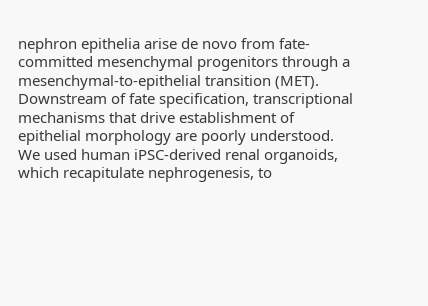nephron epithelia arise de novo from fate-committed mesenchymal progenitors through a mesenchymal-to-epithelial transition (MET). Downstream of fate specification, transcriptional mechanisms that drive establishment of epithelial morphology are poorly understood. We used human iPSC-derived renal organoids, which recapitulate nephrogenesis, to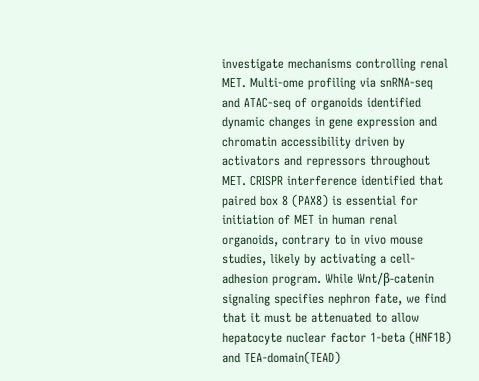investigate mechanisms controlling renal MET. Multi-ome profiling via snRNA-seq and ATAC-seq of organoids identified dynamic changes in gene expression and chromatin accessibility driven by activators and repressors throughout MET. CRISPR interference identified that paired box 8 (PAX8) is essential for initiation of MET in human renal organoids, contrary to in vivo mouse studies, likely by activating a cell-adhesion program. While Wnt/β-catenin signaling specifies nephron fate, we find that it must be attenuated to allow hepatocyte nuclear factor 1-beta (HNF1B) and TEA-domain(TEAD)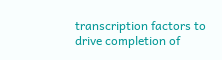transcription factors to drive completion of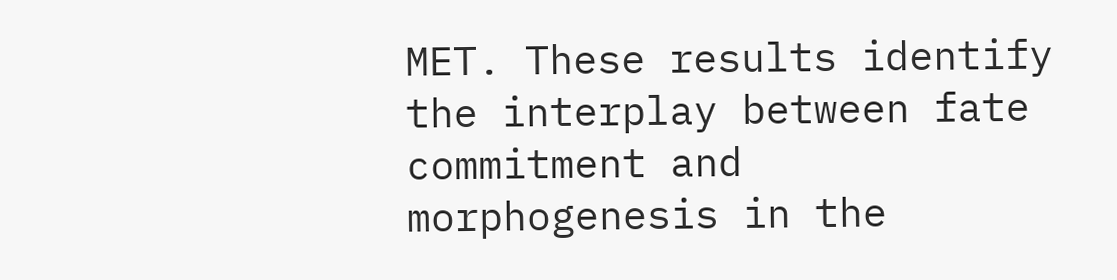MET. These results identify the interplay between fate commitment and morphogenesis in the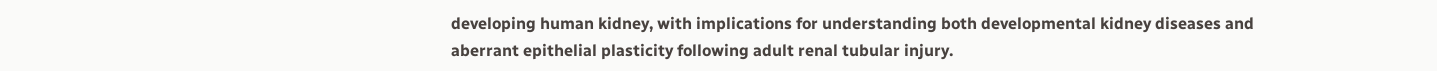developing human kidney, with implications for understanding both developmental kidney diseases and aberrant epithelial plasticity following adult renal tubular injury.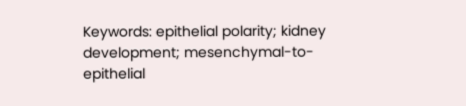Keywords: epithelial polarity; kidney development; mesenchymal-to-epithelial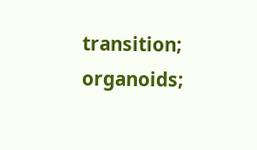transition; organoids;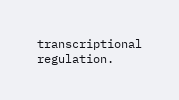transcriptional regulation.